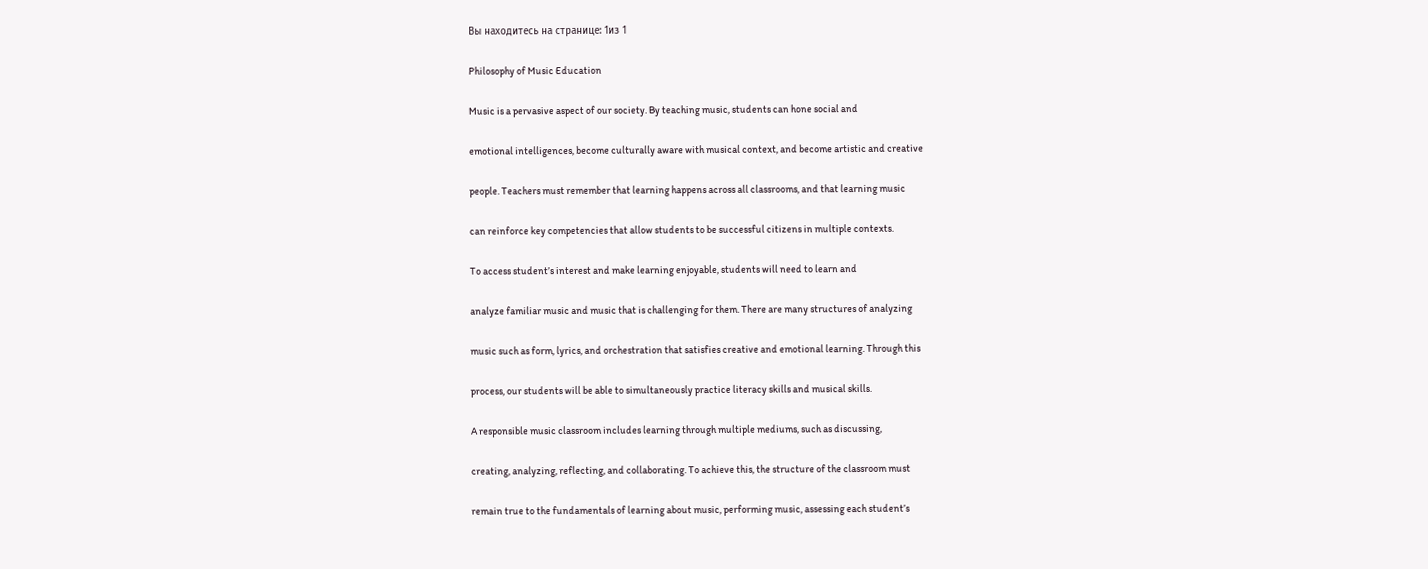Вы находитесь на странице: 1из 1

Philosophy of Music Education

Music is a pervasive aspect of our society. By teaching music, students can hone social and

emotional intelligences, become culturally aware with musical context, and become artistic and creative

people. Teachers must remember that learning happens across all classrooms, and that learning music

can reinforce key competencies that allow students to be successful citizens in multiple contexts.

To access student’s interest and make learning enjoyable, students will need to learn and

analyze familiar music and music that is challenging for them. There are many structures of analyzing

music such as form, lyrics, and orchestration that satisfies creative and emotional learning. Through this

process, our students will be able to simultaneously practice literacy skills and musical skills.

A responsible music classroom includes learning through multiple mediums, such as discussing,

creating, analyzing, reflecting, and collaborating. To achieve this, the structure of the classroom must

remain true to the fundamentals of learning about music, performing music, assessing each student’s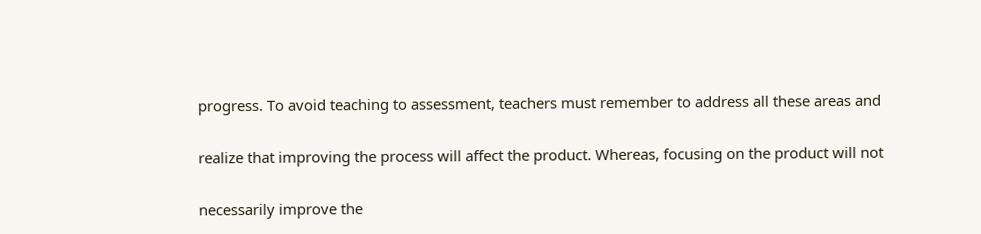progress. To avoid teaching to assessment, teachers must remember to address all these areas and

realize that improving the process will affect the product. Whereas, focusing on the product will not

necessarily improve the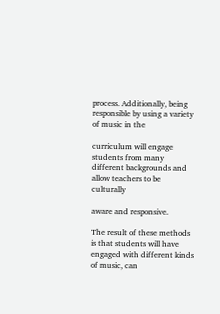process. Additionally, being responsible by using a variety of music in the

curriculum will engage students from many different backgrounds and allow teachers to be culturally

aware and responsive.

The result of these methods is that students will have engaged with different kinds of music, can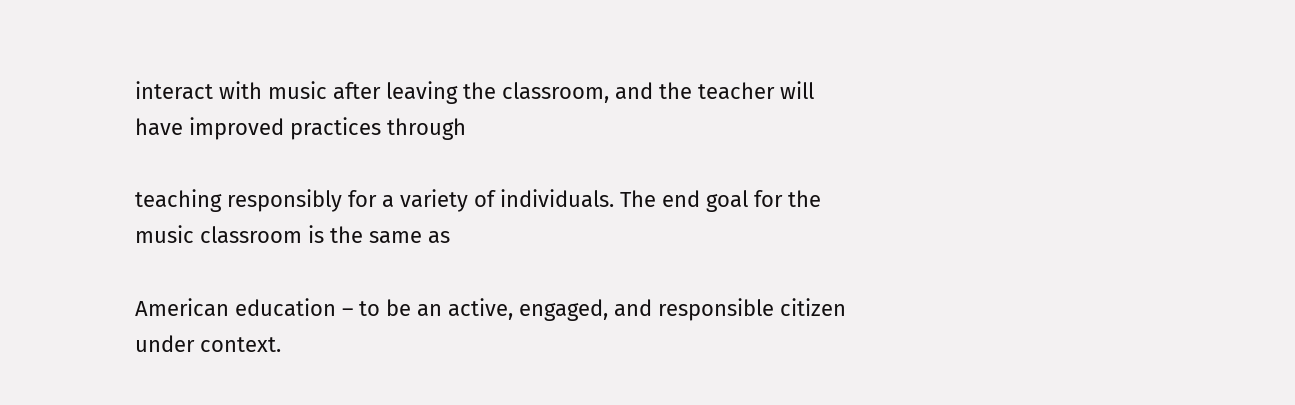interact with music after leaving the classroom, and the teacher will have improved practices through

teaching responsibly for a variety of individuals. The end goal for the music classroom is the same as

American education – to be an active, engaged, and responsible citizen under context.